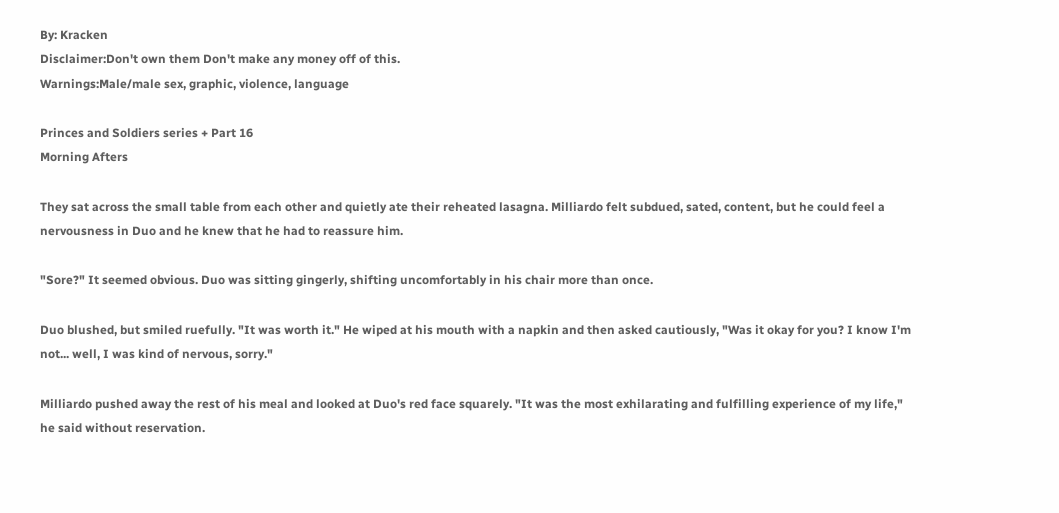By: Kracken
Disclaimer:Don't own them Don't make any money off of this.
Warnings:Male/male sex, graphic, violence, language

Princes and Soldiers series + Part 16
Morning Afters

They sat across the small table from each other and quietly ate their reheated lasagna. Milliardo felt subdued, sated, content, but he could feel a nervousness in Duo and he knew that he had to reassure him.

"Sore?" It seemed obvious. Duo was sitting gingerly, shifting uncomfortably in his chair more than once.

Duo blushed, but smiled ruefully. "It was worth it." He wiped at his mouth with a napkin and then asked cautiously, "Was it okay for you? I know I'm not... well, I was kind of nervous, sorry."

Milliardo pushed away the rest of his meal and looked at Duo's red face squarely. "It was the most exhilarating and fulfilling experience of my life," he said without reservation.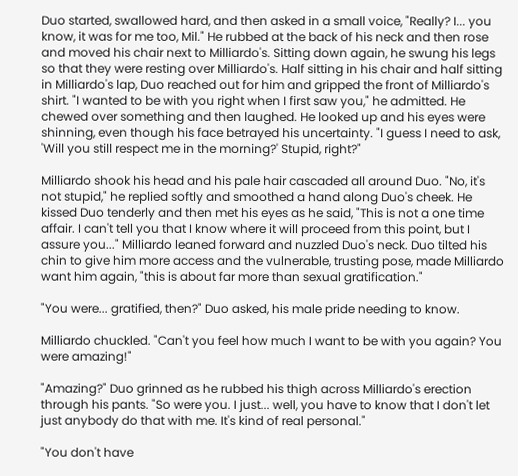Duo started, swallowed hard, and then asked in a small voice, "Really? I... you know, it was for me too, Mil." He rubbed at the back of his neck and then rose and moved his chair next to Milliardo's. Sitting down again, he swung his legs so that they were resting over Milliardo's. Half sitting in his chair and half sitting in Milliardo's lap, Duo reached out for him and gripped the front of Milliardo's shirt. "I wanted to be with you right when I first saw you," he admitted. He chewed over something and then laughed. He looked up and his eyes were shinning, even though his face betrayed his uncertainty. "I guess I need to ask, 'Will you still respect me in the morning?' Stupid, right?"

Milliardo shook his head and his pale hair cascaded all around Duo. "No, it's not stupid," he replied softly and smoothed a hand along Duo's cheek. He kissed Duo tenderly and then met his eyes as he said, "This is not a one time affair. I can't tell you that I know where it will proceed from this point, but I assure you..." Milliardo leaned forward and nuzzled Duo's neck. Duo tilted his chin to give him more access and the vulnerable, trusting pose, made Milliardo want him again, "this is about far more than sexual gratification."

"You were... gratified, then?" Duo asked, his male pride needing to know.

Milliardo chuckled. "Can't you feel how much I want to be with you again? You were amazing!"

"Amazing?" Duo grinned as he rubbed his thigh across Milliardo's erection through his pants. "So were you. I just... well, you have to know that I don't let just anybody do that with me. It's kind of real personal."

"You don't have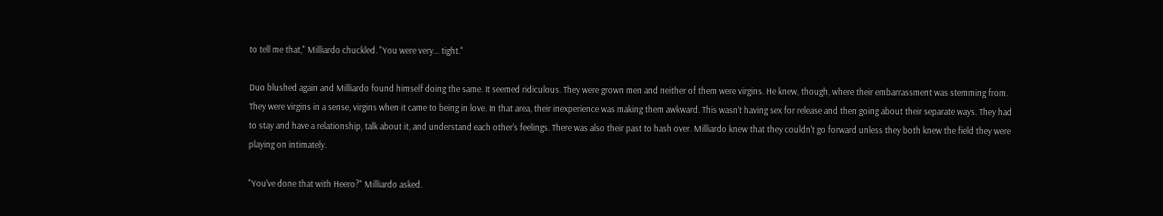to tell me that," Milliardo chuckled. "You were very... tight."

Duo blushed again and Milliardo found himself doing the same. It seemed ridiculous. They were grown men and neither of them were virgins. He knew, though, where their embarrassment was stemming from. They were virgins in a sense, virgins when it came to being in love. In that area, their inexperience was making them awkward. This wasn't having sex for release and then going about their separate ways. They had to stay and have a relationship, talk about it, and understand each other's feelings. There was also their past to hash over. Milliardo knew that they couldn't go forward unless they both knew the field they were playing on intimately.

"You've done that with Heero?" Milliardo asked.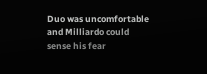Duo was uncomfortable and Milliardo could sense his fear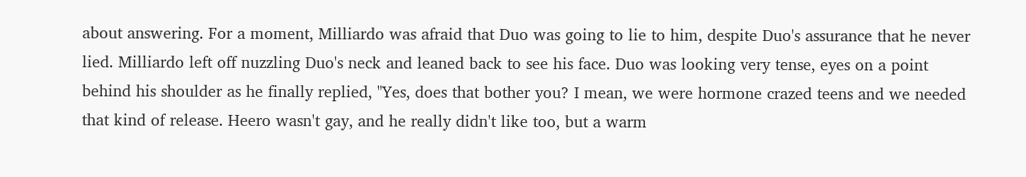about answering. For a moment, Milliardo was afraid that Duo was going to lie to him, despite Duo's assurance that he never lied. Milliardo left off nuzzling Duo's neck and leaned back to see his face. Duo was looking very tense, eyes on a point behind his shoulder as he finally replied, "Yes, does that bother you? I mean, we were hormone crazed teens and we needed that kind of release. Heero wasn't gay, and he really didn't like too, but a warm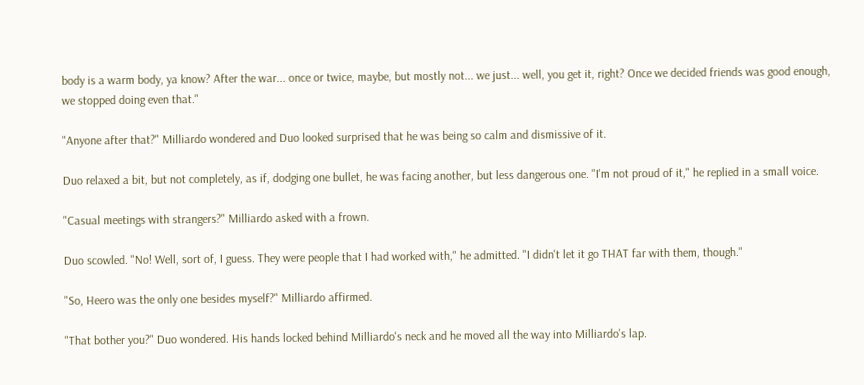body is a warm body, ya know? After the war... once or twice, maybe, but mostly not... we just... well, you get it, right? Once we decided friends was good enough, we stopped doing even that."

"Anyone after that?" Milliardo wondered and Duo looked surprised that he was being so calm and dismissive of it.

Duo relaxed a bit, but not completely, as if, dodging one bullet, he was facing another, but less dangerous one. "I'm not proud of it," he replied in a small voice.

"Casual meetings with strangers?" Milliardo asked with a frown.

Duo scowled. "No! Well, sort of, I guess. They were people that I had worked with," he admitted. "I didn't let it go THAT far with them, though."

"So, Heero was the only one besides myself?" Milliardo affirmed.

"That bother you?" Duo wondered. His hands locked behind Milliardo's neck and he moved all the way into Milliardo's lap.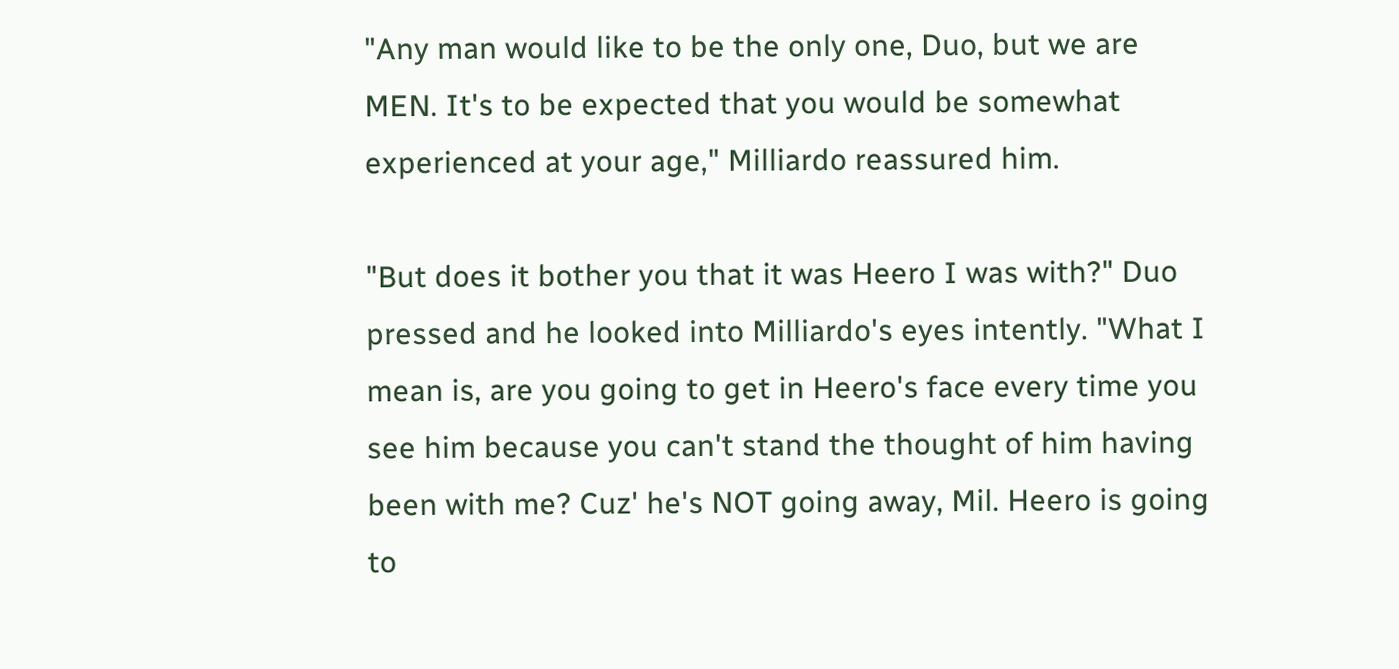"Any man would like to be the only one, Duo, but we are MEN. It's to be expected that you would be somewhat experienced at your age," Milliardo reassured him.

"But does it bother you that it was Heero I was with?" Duo pressed and he looked into Milliardo's eyes intently. "What I mean is, are you going to get in Heero's face every time you see him because you can't stand the thought of him having been with me? Cuz' he's NOT going away, Mil. Heero is going to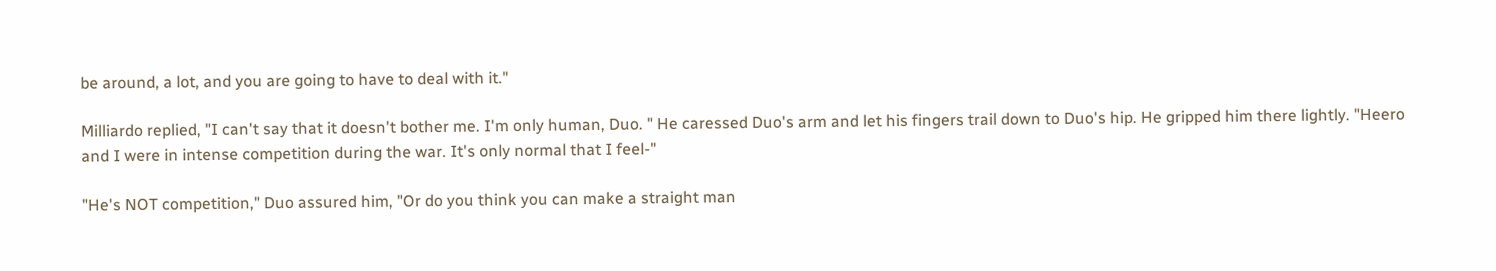be around, a lot, and you are going to have to deal with it."

Milliardo replied, "I can't say that it doesn't bother me. I'm only human, Duo. " He caressed Duo's arm and let his fingers trail down to Duo's hip. He gripped him there lightly. "Heero and I were in intense competition during the war. It's only normal that I feel-"

"He's NOT competition," Duo assured him, "Or do you think you can make a straight man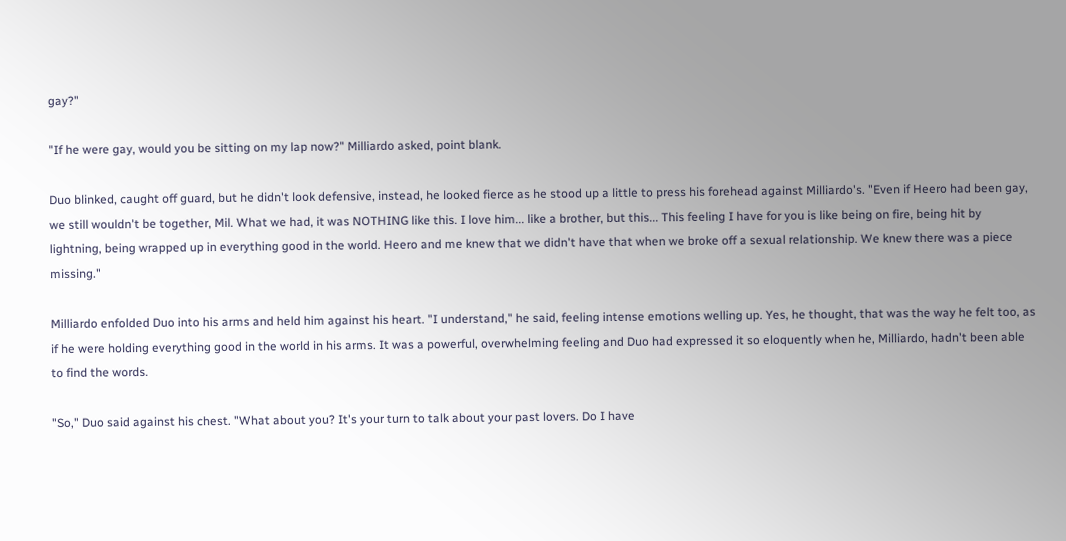gay?"

"If he were gay, would you be sitting on my lap now?" Milliardo asked, point blank.

Duo blinked, caught off guard, but he didn't look defensive, instead, he looked fierce as he stood up a little to press his forehead against Milliardo's. "Even if Heero had been gay, we still wouldn't be together, Mil. What we had, it was NOTHING like this. I love him... like a brother, but this... This feeling I have for you is like being on fire, being hit by lightning, being wrapped up in everything good in the world. Heero and me knew that we didn't have that when we broke off a sexual relationship. We knew there was a piece missing."

Milliardo enfolded Duo into his arms and held him against his heart. "I understand," he said, feeling intense emotions welling up. Yes, he thought, that was the way he felt too, as if he were holding everything good in the world in his arms. It was a powerful, overwhelming feeling and Duo had expressed it so eloquently when he, Milliardo, hadn't been able to find the words.

"So," Duo said against his chest. "What about you? It's your turn to talk about your past lovers. Do I have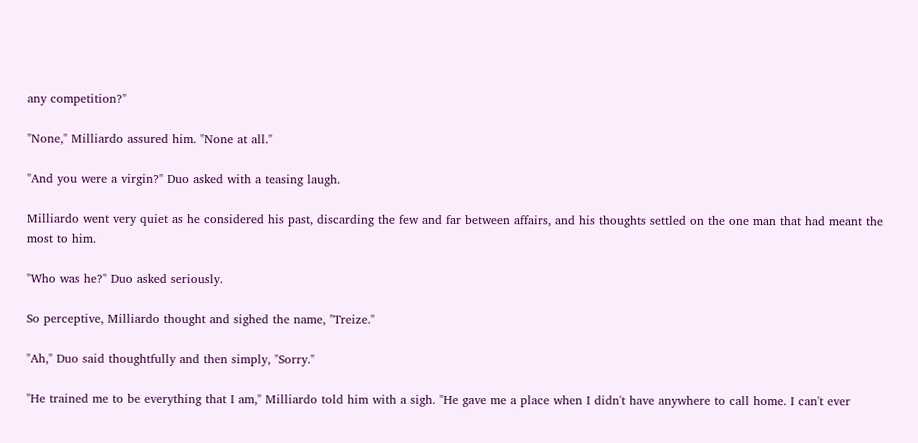any competition?"

"None," Milliardo assured him. "None at all."

"And you were a virgin?" Duo asked with a teasing laugh.

Milliardo went very quiet as he considered his past, discarding the few and far between affairs, and his thoughts settled on the one man that had meant the most to him.

"Who was he?" Duo asked seriously.

So perceptive, Milliardo thought and sighed the name, "Treize."

"Ah," Duo said thoughtfully and then simply, "Sorry."

"He trained me to be everything that I am," Milliardo told him with a sigh. "He gave me a place when I didn't have anywhere to call home. I can't ever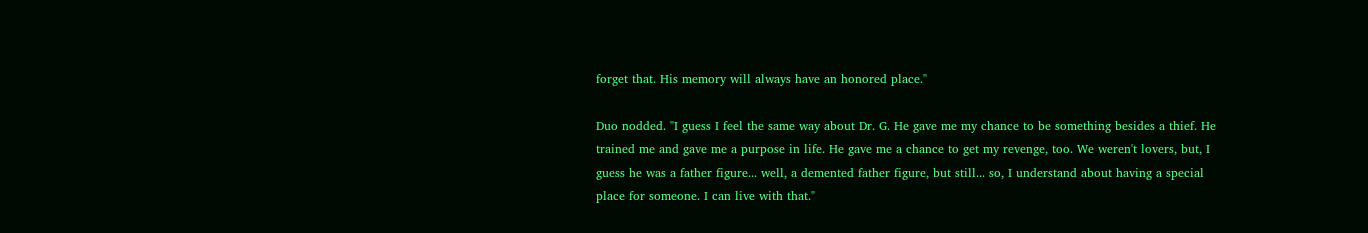forget that. His memory will always have an honored place."

Duo nodded. "I guess I feel the same way about Dr. G. He gave me my chance to be something besides a thief. He trained me and gave me a purpose in life. He gave me a chance to get my revenge, too. We weren't lovers, but, I guess he was a father figure... well, a demented father figure, but still... so, I understand about having a special place for someone. I can live with that."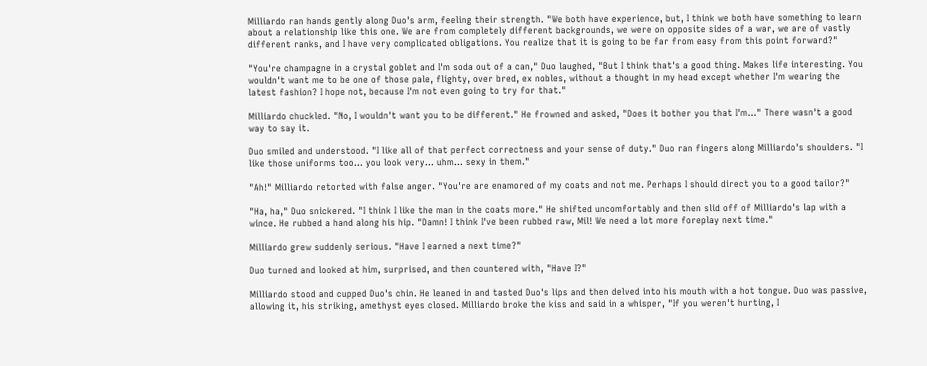Milliardo ran hands gently along Duo's arm, feeling their strength. "We both have experience, but, I think we both have something to learn about a relationship like this one. We are from completely different backgrounds, we were on opposite sides of a war, we are of vastly different ranks, and I have very complicated obligations. You realize that it is going to be far from easy from this point forward?"

"You're champagne in a crystal goblet and I'm soda out of a can," Duo laughed, "But I think that's a good thing. Makes life interesting. You wouldn't want me to be one of those pale, flighty, over bred, ex nobles, without a thought in my head except whether I'm wearing the latest fashion? I hope not, because I'm not even going to try for that."

Milliardo chuckled. "No, I wouldn't want you to be different." He frowned and asked, "Does it bother you that I'm..." There wasn't a good way to say it.

Duo smiled and understood. "I like all of that perfect correctness and your sense of duty." Duo ran fingers along Milliardo's shoulders. "I like those uniforms too... you look very... uhm... sexy in them."

"Ah!" Milliardo retorted with false anger. "You're are enamored of my coats and not me. Perhaps I should direct you to a good tailor?"

"Ha, ha," Duo snickered. "I think I like the man in the coats more." He shifted uncomfortably and then slid off of Milliardo's lap with a wince. He rubbed a hand along his hip. "Damn! I think I've been rubbed raw, Mil! We need a lot more foreplay next time."

Milliardo grew suddenly serious. "Have I earned a next time?"

Duo turned and looked at him, surprised, and then countered with, "Have I?"

Milliardo stood and cupped Duo's chin. He leaned in and tasted Duo's lips and then delved into his mouth with a hot tongue. Duo was passive, allowing it, his striking, amethyst eyes closed. Milliardo broke the kiss and said in a whisper, "If you weren't hurting, I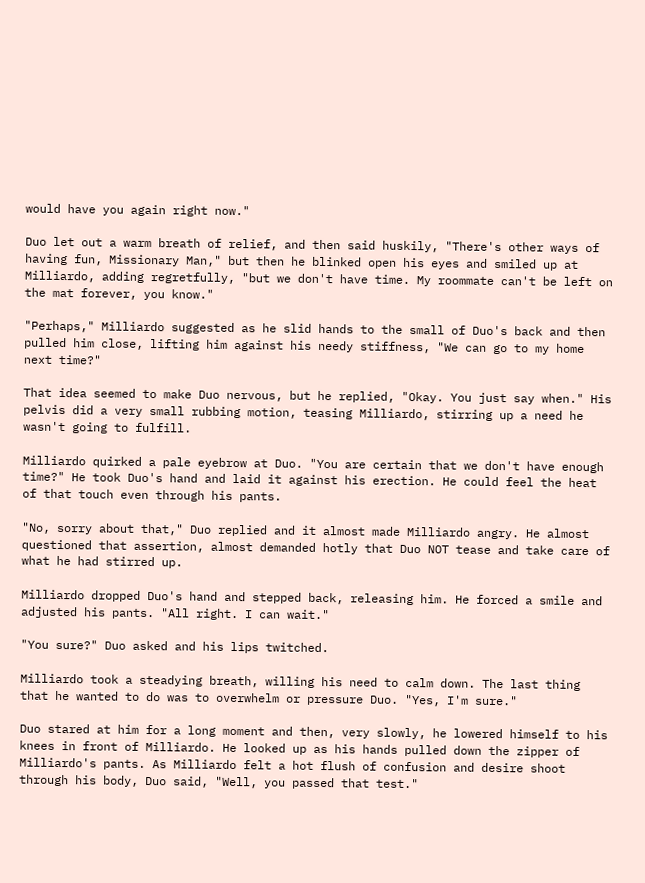would have you again right now."

Duo let out a warm breath of relief, and then said huskily, "There's other ways of having fun, Missionary Man," but then he blinked open his eyes and smiled up at Milliardo, adding regretfully, "but we don't have time. My roommate can't be left on the mat forever, you know."

"Perhaps," Milliardo suggested as he slid hands to the small of Duo's back and then pulled him close, lifting him against his needy stiffness, "We can go to my home next time?"

That idea seemed to make Duo nervous, but he replied, "Okay. You just say when." His pelvis did a very small rubbing motion, teasing Milliardo, stirring up a need he wasn't going to fulfill.

Milliardo quirked a pale eyebrow at Duo. "You are certain that we don't have enough time?" He took Duo's hand and laid it against his erection. He could feel the heat of that touch even through his pants.

"No, sorry about that," Duo replied and it almost made Milliardo angry. He almost questioned that assertion, almost demanded hotly that Duo NOT tease and take care of what he had stirred up.

Milliardo dropped Duo's hand and stepped back, releasing him. He forced a smile and adjusted his pants. "All right. I can wait."

"You sure?" Duo asked and his lips twitched.

Milliardo took a steadying breath, willing his need to calm down. The last thing that he wanted to do was to overwhelm or pressure Duo. "Yes, I'm sure."

Duo stared at him for a long moment and then, very slowly, he lowered himself to his knees in front of Milliardo. He looked up as his hands pulled down the zipper of Milliardo's pants. As Milliardo felt a hot flush of confusion and desire shoot through his body, Duo said, "Well, you passed that test."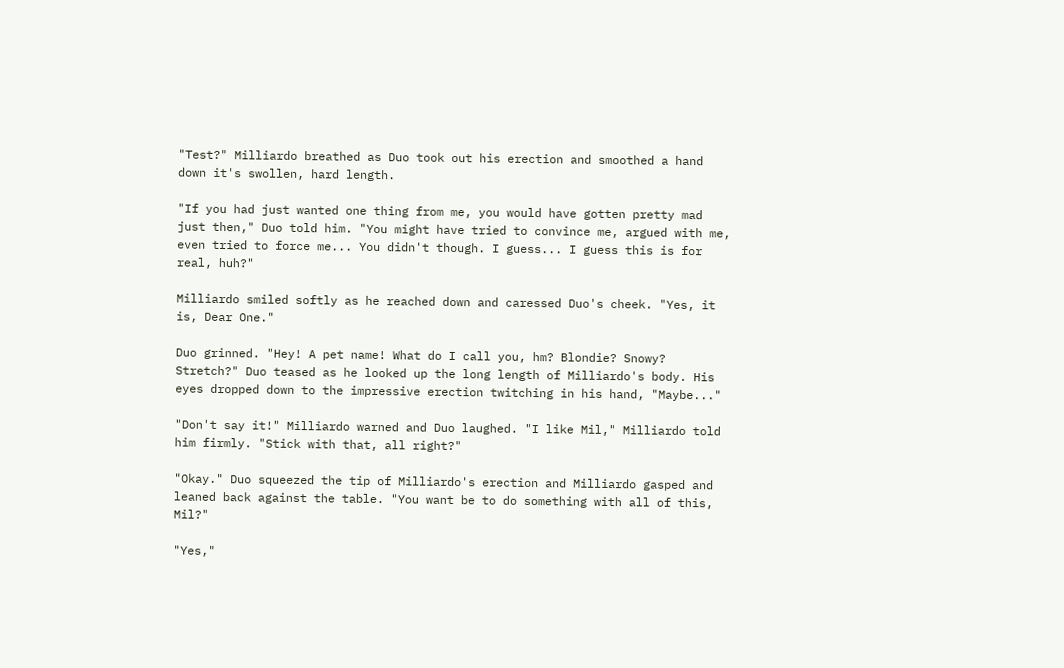"Test?" Milliardo breathed as Duo took out his erection and smoothed a hand down it's swollen, hard length.

"If you had just wanted one thing from me, you would have gotten pretty mad just then," Duo told him. "You might have tried to convince me, argued with me, even tried to force me... You didn't though. I guess... I guess this is for real, huh?"

Milliardo smiled softly as he reached down and caressed Duo's cheek. "Yes, it is, Dear One."

Duo grinned. "Hey! A pet name! What do I call you, hm? Blondie? Snowy? Stretch?" Duo teased as he looked up the long length of Milliardo's body. His eyes dropped down to the impressive erection twitching in his hand, "Maybe..."

"Don't say it!" Milliardo warned and Duo laughed. "I like Mil," Milliardo told him firmly. "Stick with that, all right?"

"Okay." Duo squeezed the tip of Milliardo's erection and Milliardo gasped and leaned back against the table. "You want be to do something with all of this, Mil?"

"Yes,"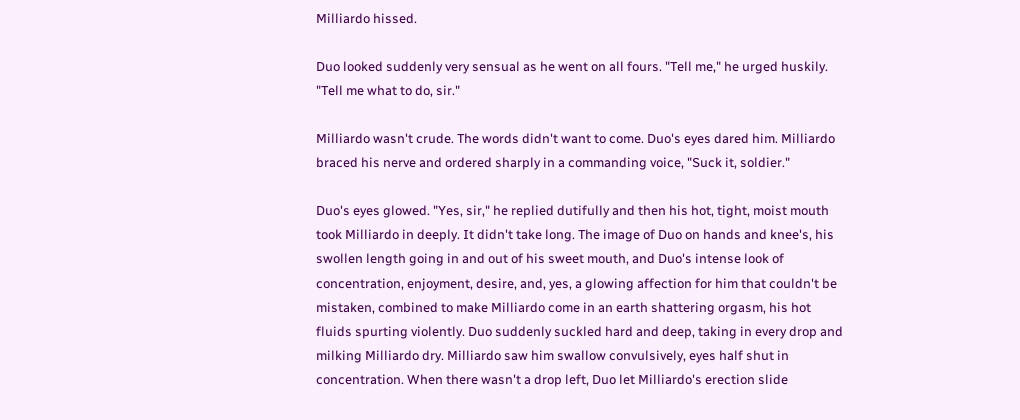Milliardo hissed.

Duo looked suddenly very sensual as he went on all fours. "Tell me," he urged huskily. "Tell me what to do, sir."

Milliardo wasn't crude. The words didn't want to come. Duo's eyes dared him. Milliardo braced his nerve and ordered sharply in a commanding voice, "Suck it, soldier."

Duo's eyes glowed. "Yes, sir," he replied dutifully and then his hot, tight, moist mouth took Milliardo in deeply. It didn't take long. The image of Duo on hands and knee's, his swollen length going in and out of his sweet mouth, and Duo's intense look of concentration, enjoyment, desire, and, yes, a glowing affection for him that couldn't be mistaken, combined to make Milliardo come in an earth shattering orgasm, his hot fluids spurting violently. Duo suddenly suckled hard and deep, taking in every drop and milking Milliardo dry. Milliardo saw him swallow convulsively, eyes half shut in concentration. When there wasn't a drop left, Duo let Milliardo's erection slide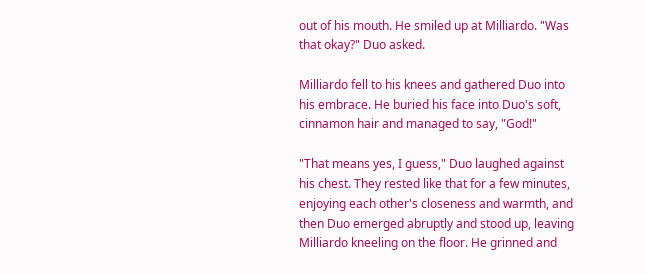out of his mouth. He smiled up at Milliardo. "Was that okay?" Duo asked.

Milliardo fell to his knees and gathered Duo into his embrace. He buried his face into Duo's soft, cinnamon hair and managed to say, "God!"

"That means yes, I guess," Duo laughed against his chest. They rested like that for a few minutes, enjoying each other's closeness and warmth, and then Duo emerged abruptly and stood up, leaving Milliardo kneeling on the floor. He grinned and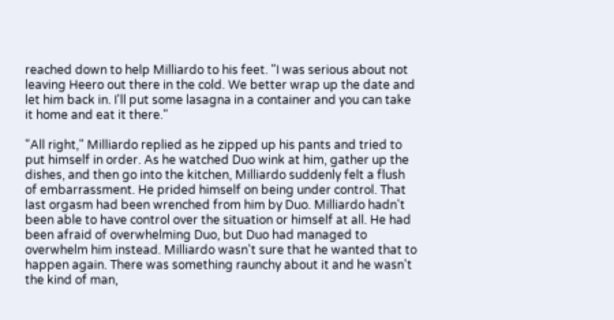reached down to help Milliardo to his feet. "I was serious about not leaving Heero out there in the cold. We better wrap up the date and let him back in. I'll put some lasagna in a container and you can take it home and eat it there."

"All right," Milliardo replied as he zipped up his pants and tried to put himself in order. As he watched Duo wink at him, gather up the dishes, and then go into the kitchen, Milliardo suddenly felt a flush of embarrassment. He prided himself on being under control. That last orgasm had been wrenched from him by Duo. Milliardo hadn't been able to have control over the situation or himself at all. He had been afraid of overwhelming Duo, but Duo had managed to overwhelm him instead. Milliardo wasn't sure that he wanted that to happen again. There was something raunchy about it and he wasn't the kind of man,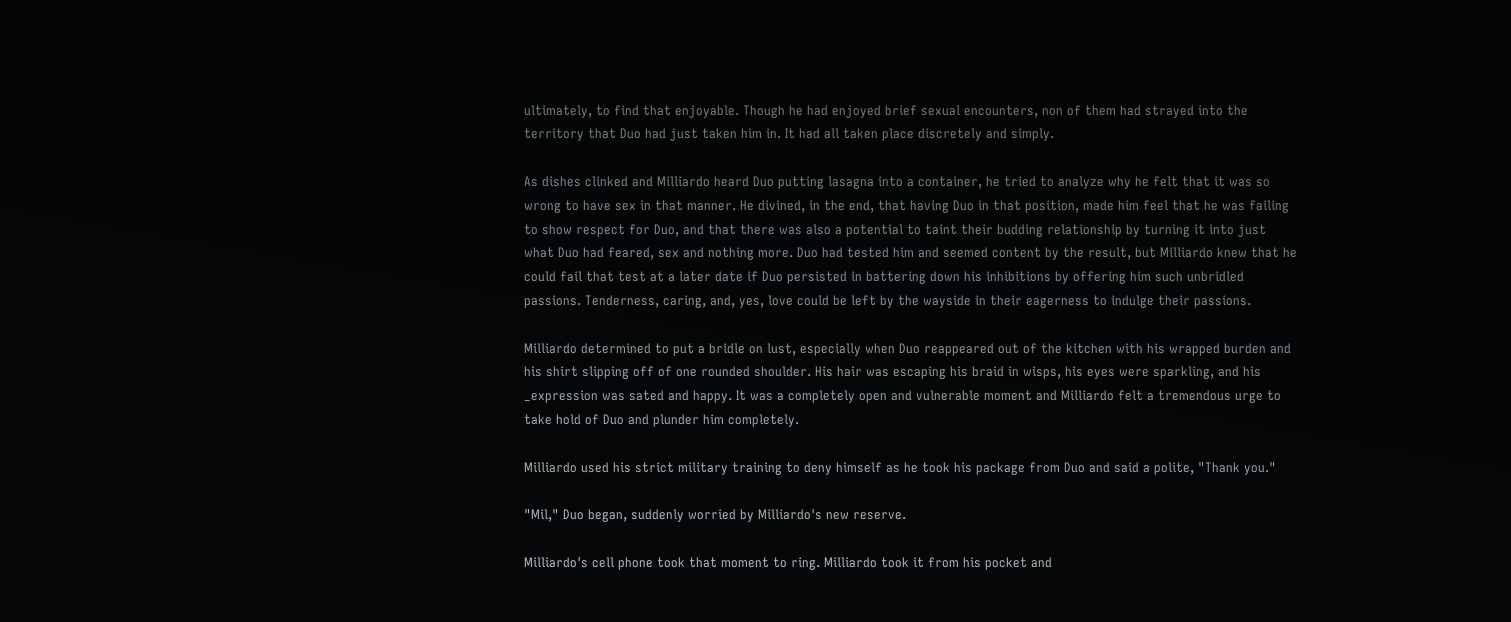ultimately, to find that enjoyable. Though he had enjoyed brief sexual encounters, non of them had strayed into the territory that Duo had just taken him in. It had all taken place discretely and simply.

As dishes clinked and Milliardo heard Duo putting lasagna into a container, he tried to analyze why he felt that it was so wrong to have sex in that manner. He divined, in the end, that having Duo in that position, made him feel that he was failing to show respect for Duo, and that there was also a potential to taint their budding relationship by turning it into just what Duo had feared, sex and nothing more. Duo had tested him and seemed content by the result, but Milliardo knew that he could fail that test at a later date if Duo persisted in battering down his inhibitions by offering him such unbridled passions. Tenderness, caring, and, yes, love could be left by the wayside in their eagerness to indulge their passions.

Milliardo determined to put a bridle on lust, especially when Duo reappeared out of the kitchen with his wrapped burden and his shirt slipping off of one rounded shoulder. His hair was escaping his braid in wisps, his eyes were sparkling, and his _expression was sated and happy. It was a completely open and vulnerable moment and Milliardo felt a tremendous urge to take hold of Duo and plunder him completely.

Milliardo used his strict military training to deny himself as he took his package from Duo and said a polite, "Thank you."

"Mil," Duo began, suddenly worried by Milliardo's new reserve.

Milliardo's cell phone took that moment to ring. Milliardo took it from his pocket and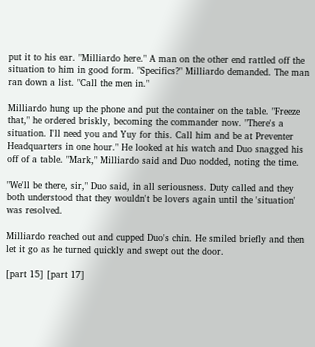put it to his ear. "Milliardo here." A man on the other end rattled off the situation to him in good form. "Specifics?" Milliardo demanded. The man ran down a list. "Call the men in."

Milliardo hung up the phone and put the container on the table. "Freeze that," he ordered briskly, becoming the commander now. "There's a situation. I'll need you and Yuy for this. Call him and be at Preventer Headquarters in one hour." He looked at his watch and Duo snagged his off of a table. "Mark," Milliardo said and Duo nodded, noting the time.

"We'll be there, sir," Duo said, in all seriousness. Duty called and they both understood that they wouldn't be lovers again until the 'situation' was resolved.

Milliardo reached out and cupped Duo's chin. He smiled briefly and then let it go as he turned quickly and swept out the door.

[part 15] [part 17]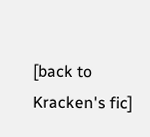[back to Kracken's fic]